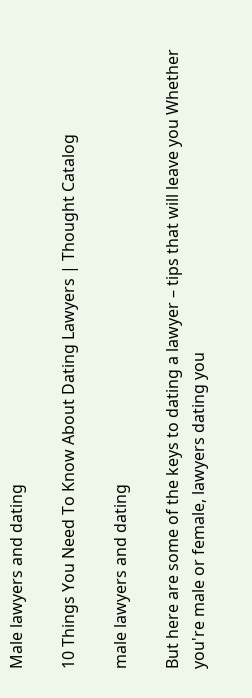Male lawyers and dating

10 Things You Need To Know About Dating Lawyers | Thought Catalog

male lawyers and dating

But here are some of the keys to dating a lawyer – tips that will leave you Whether you're male or female, lawyers dating you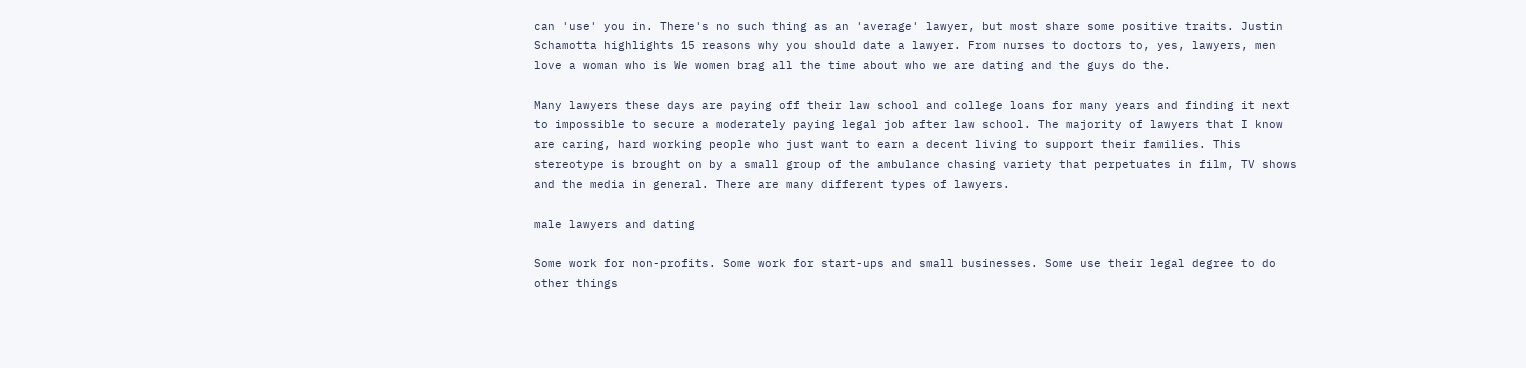can 'use' you in. There's no such thing as an 'average' lawyer, but most share some positive traits. Justin Schamotta highlights 15 reasons why you should date a lawyer. From nurses to doctors to, yes, lawyers, men love a woman who is We women brag all the time about who we are dating and the guys do the.

Many lawyers these days are paying off their law school and college loans for many years and finding it next to impossible to secure a moderately paying legal job after law school. The majority of lawyers that I know are caring, hard working people who just want to earn a decent living to support their families. This stereotype is brought on by a small group of the ambulance chasing variety that perpetuates in film, TV shows and the media in general. There are many different types of lawyers.

male lawyers and dating

Some work for non-profits. Some work for start-ups and small businesses. Some use their legal degree to do other things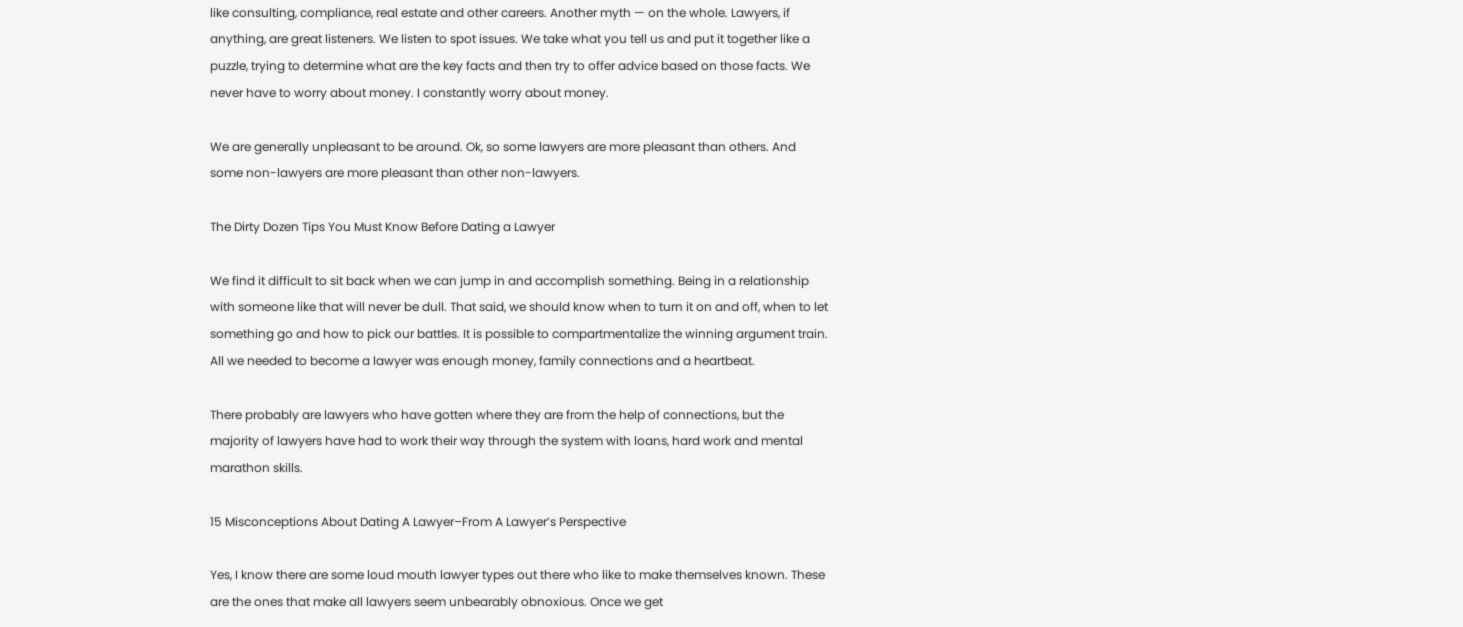like consulting, compliance, real estate and other careers. Another myth — on the whole. Lawyers, if anything, are great listeners. We listen to spot issues. We take what you tell us and put it together like a puzzle, trying to determine what are the key facts and then try to offer advice based on those facts. We never have to worry about money. I constantly worry about money.

We are generally unpleasant to be around. Ok, so some lawyers are more pleasant than others. And some non-lawyers are more pleasant than other non-lawyers.

The Dirty Dozen Tips You Must Know Before Dating a Lawyer

We find it difficult to sit back when we can jump in and accomplish something. Being in a relationship with someone like that will never be dull. That said, we should know when to turn it on and off, when to let something go and how to pick our battles. It is possible to compartmentalize the winning argument train. All we needed to become a lawyer was enough money, family connections and a heartbeat.

There probably are lawyers who have gotten where they are from the help of connections, but the majority of lawyers have had to work their way through the system with loans, hard work and mental marathon skills.

15 Misconceptions About Dating A Lawyer–From A Lawyer’s Perspective

Yes, I know there are some loud mouth lawyer types out there who like to make themselves known. These are the ones that make all lawyers seem unbearably obnoxious. Once we get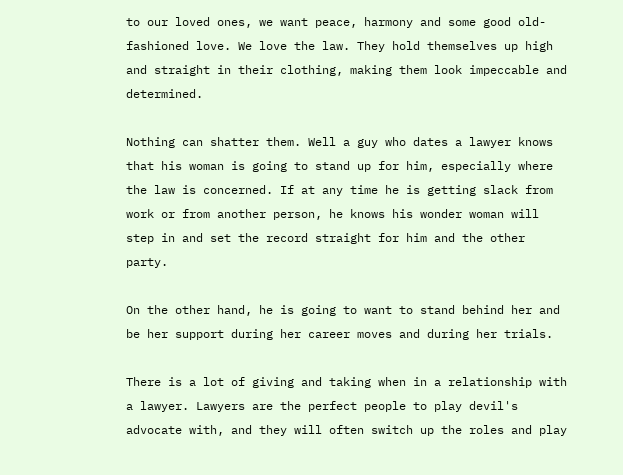to our loved ones, we want peace, harmony and some good old-fashioned love. We love the law. They hold themselves up high and straight in their clothing, making them look impeccable and determined.

Nothing can shatter them. Well a guy who dates a lawyer knows that his woman is going to stand up for him, especially where the law is concerned. If at any time he is getting slack from work or from another person, he knows his wonder woman will step in and set the record straight for him and the other party.

On the other hand, he is going to want to stand behind her and be her support during her career moves and during her trials.

There is a lot of giving and taking when in a relationship with a lawyer. Lawyers are the perfect people to play devil's advocate with, and they will often switch up the roles and play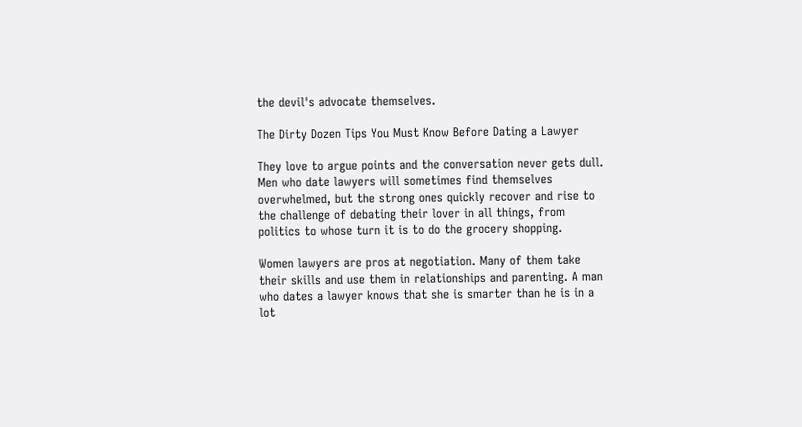the devil's advocate themselves.

The Dirty Dozen Tips You Must Know Before Dating a Lawyer

They love to argue points and the conversation never gets dull. Men who date lawyers will sometimes find themselves overwhelmed, but the strong ones quickly recover and rise to the challenge of debating their lover in all things, from politics to whose turn it is to do the grocery shopping.

Women lawyers are pros at negotiation. Many of them take their skills and use them in relationships and parenting. A man who dates a lawyer knows that she is smarter than he is in a lot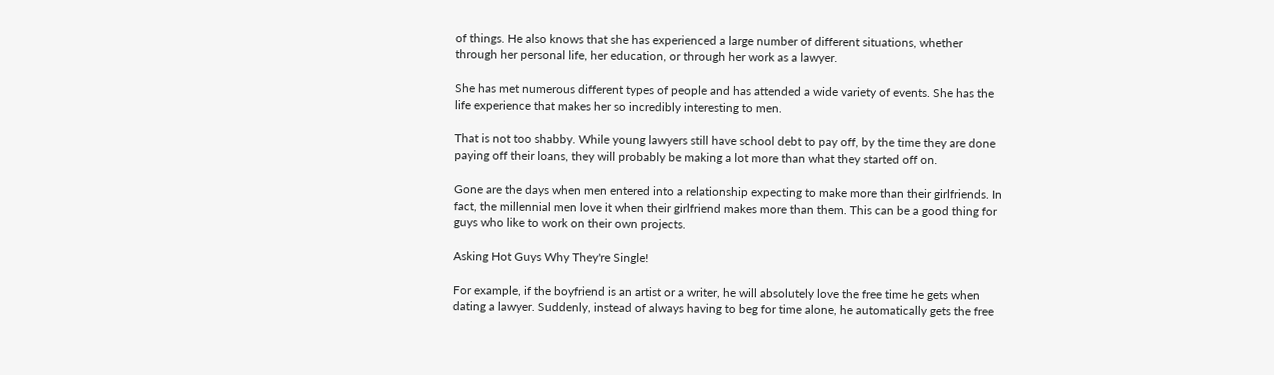of things. He also knows that she has experienced a large number of different situations, whether through her personal life, her education, or through her work as a lawyer.

She has met numerous different types of people and has attended a wide variety of events. She has the life experience that makes her so incredibly interesting to men.

That is not too shabby. While young lawyers still have school debt to pay off, by the time they are done paying off their loans, they will probably be making a lot more than what they started off on.

Gone are the days when men entered into a relationship expecting to make more than their girlfriends. In fact, the millennial men love it when their girlfriend makes more than them. This can be a good thing for guys who like to work on their own projects.

Asking Hot Guys Why They're Single!

For example, if the boyfriend is an artist or a writer, he will absolutely love the free time he gets when dating a lawyer. Suddenly, instead of always having to beg for time alone, he automatically gets the free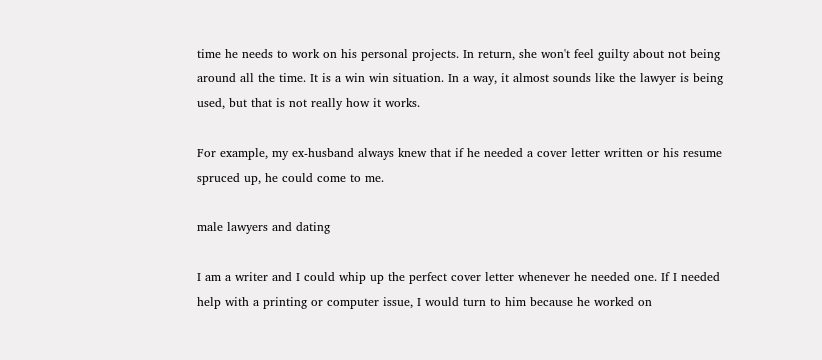time he needs to work on his personal projects. In return, she won't feel guilty about not being around all the time. It is a win win situation. In a way, it almost sounds like the lawyer is being used, but that is not really how it works.

For example, my ex-husband always knew that if he needed a cover letter written or his resume spruced up, he could come to me.

male lawyers and dating

I am a writer and I could whip up the perfect cover letter whenever he needed one. If I needed help with a printing or computer issue, I would turn to him because he worked on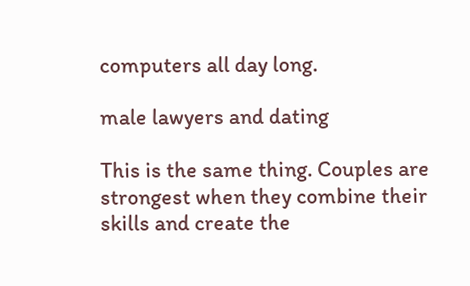computers all day long.

male lawyers and dating

This is the same thing. Couples are strongest when they combine their skills and create the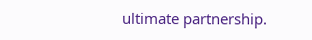ultimate partnership.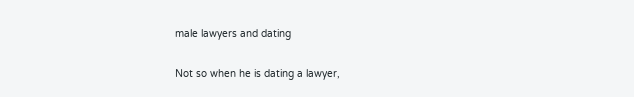male lawyers and dating

Not so when he is dating a lawyer,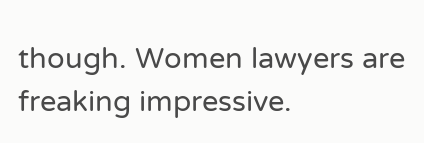though. Women lawyers are freaking impressive.